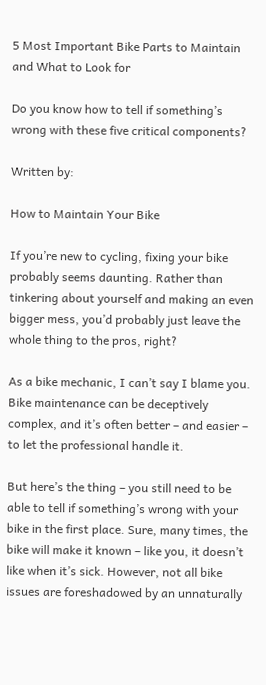5 Most Important Bike Parts to Maintain and What to Look for

Do you know how to tell if something’s wrong with these five critical components?

Written by:

How to Maintain Your Bike

If you’re new to cycling, fixing your bike probably seems daunting. Rather than tinkering about yourself and making an even bigger mess, you’d probably just leave the whole thing to the pros, right?

As a bike mechanic, I can’t say I blame you. Bike maintenance can be deceptively complex, and it’s often better – and easier – to let the professional handle it.

But here’s the thing – you still need to be able to tell if something’s wrong with your bike in the first place. Sure, many times, the bike will make it known – like you, it doesn’t like when it’s sick. However, not all bike issues are foreshadowed by an unnaturally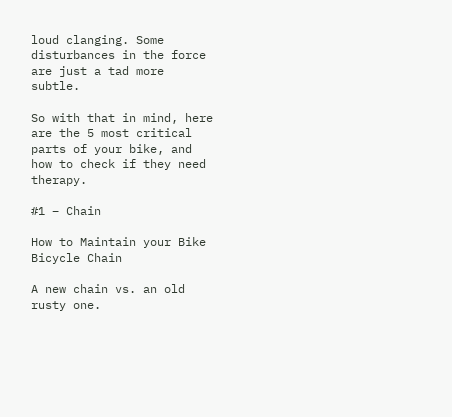loud clanging. Some disturbances in the force are just a tad more subtle.

So with that in mind, here are the 5 most critical parts of your bike, and how to check if they need therapy.

#1 – Chain

How to Maintain your Bike Bicycle Chain

A new chain vs. an old rusty one.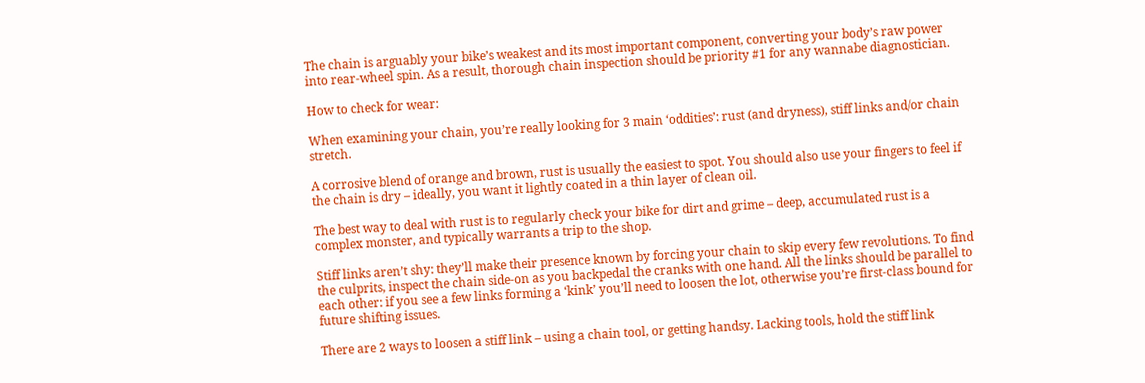The chain is arguably your bike’s weakest and its most important component, converting your body’s raw power into rear-wheel spin. As a result, thorough chain inspection should be priority #1 for any wannabe diagnostician.

How to check for wear:

When examining your chain, you’re really looking for 3 main ‘oddities’: rust (and dryness), stiff links and/or chain stretch.

A corrosive blend of orange and brown, rust is usually the easiest to spot. You should also use your fingers to feel if the chain is dry – ideally, you want it lightly coated in a thin layer of clean oil.

The best way to deal with rust is to regularly check your bike for dirt and grime – deep, accumulated rust is a complex monster, and typically warrants a trip to the shop.

Stiff links aren’t shy: they’ll make their presence known by forcing your chain to skip every few revolutions. To find the culprits, inspect the chain side-on as you backpedal the cranks with one hand. All the links should be parallel to each other: if you see a few links forming a ‘kink’ you’ll need to loosen the lot, otherwise you’re first-class bound for future shifting issues.

There are 2 ways to loosen a stiff link – using a chain tool, or getting handsy. Lacking tools, hold the stiff link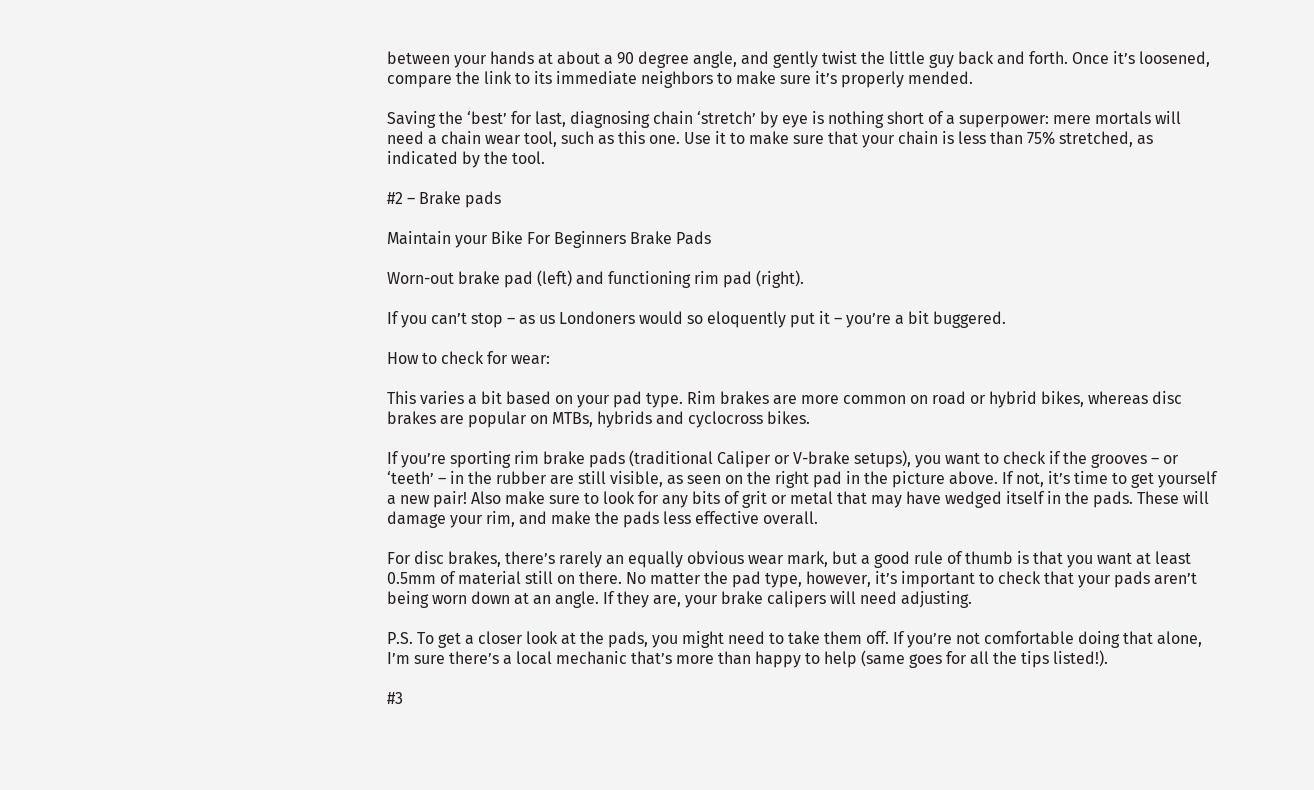between your hands at about a 90 degree angle, and gently twist the little guy back and forth. Once it’s loosened, compare the link to its immediate neighbors to make sure it’s properly mended.

Saving the ‘best’ for last, diagnosing chain ‘stretch’ by eye is nothing short of a superpower: mere mortals will need a chain wear tool, such as this one. Use it to make sure that your chain is less than 75% stretched, as indicated by the tool.

#2 – Brake pads

Maintain your Bike For Beginners Brake Pads

Worn-out brake pad (left) and functioning rim pad (right).

If you can’t stop – as us Londoners would so eloquently put it – you’re a bit buggered.

How to check for wear:

This varies a bit based on your pad type. Rim brakes are more common on road or hybrid bikes, whereas disc brakes are popular on MTBs, hybrids and cyclocross bikes.

If you’re sporting rim brake pads (traditional Caliper or V-brake setups), you want to check if the grooves – or ‘teeth’ – in the rubber are still visible, as seen on the right pad in the picture above. If not, it’s time to get yourself a new pair! Also make sure to look for any bits of grit or metal that may have wedged itself in the pads. These will damage your rim, and make the pads less effective overall.

For disc brakes, there’s rarely an equally obvious wear mark, but a good rule of thumb is that you want at least 0.5mm of material still on there. No matter the pad type, however, it’s important to check that your pads aren’t being worn down at an angle. If they are, your brake calipers will need adjusting.

P.S. To get a closer look at the pads, you might need to take them off. If you’re not comfortable doing that alone, I’m sure there’s a local mechanic that’s more than happy to help (same goes for all the tips listed!).

#3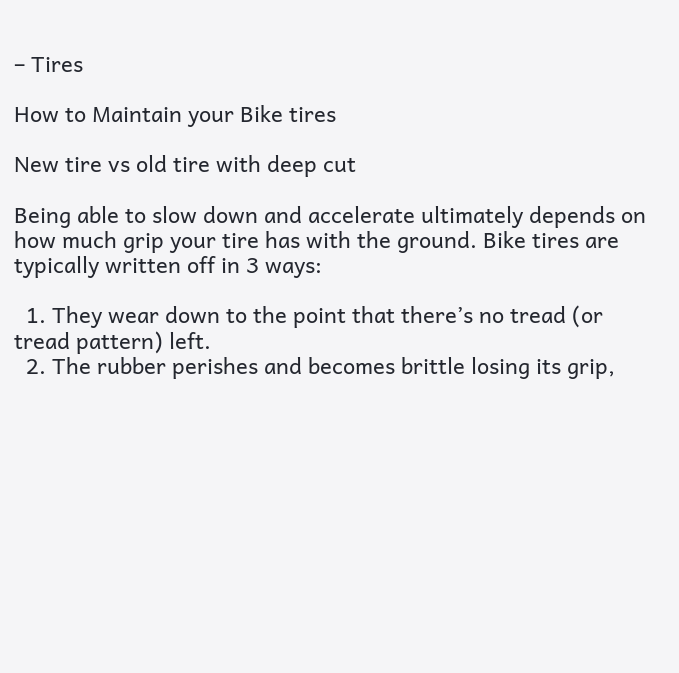– Tires

How to Maintain your Bike tires

New tire vs old tire with deep cut

Being able to slow down and accelerate ultimately depends on how much grip your tire has with the ground. Bike tires are typically written off in 3 ways:

  1. They wear down to the point that there’s no tread (or tread pattern) left.
  2. The rubber perishes and becomes brittle losing its grip,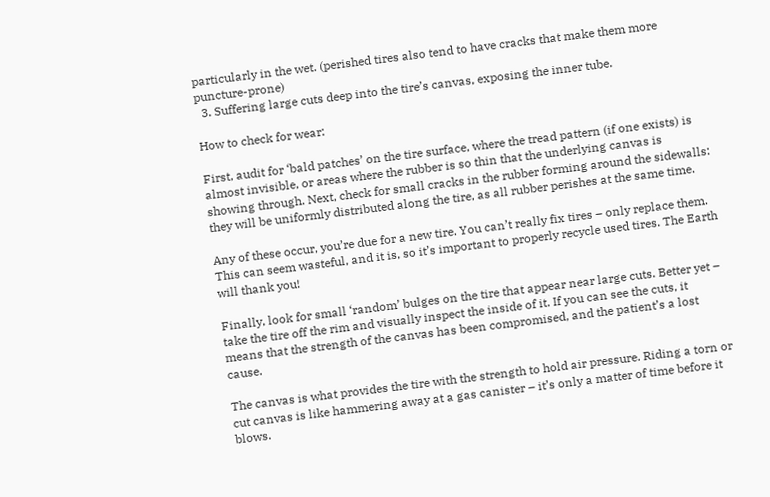particularly in the wet. (perished tires also tend to have cracks that make them more puncture-prone)
  3. Suffering large cuts deep into the tire’s canvas, exposing the inner tube.

How to check for wear:

First, audit for ‘bald patches’ on the tire surface, where the tread pattern (if one exists) is almost invisible, or areas where the rubber is so thin that the underlying canvas is showing through. Next, check for small cracks in the rubber forming around the sidewalls: they will be uniformly distributed along the tire, as all rubber perishes at the same time.

Any of these occur, you’re due for a new tire. You can’t really fix tires – only replace them. This can seem wasteful, and it is, so it’s important to properly recycle used tires. The Earth will thank you!

Finally, look for small ‘random’ bulges on the tire that appear near large cuts. Better yet – take the tire off the rim and visually inspect the inside of it. If you can see the cuts, it means that the strength of the canvas has been compromised, and the patient’s a lost cause.

The canvas is what provides the tire with the strength to hold air pressure. Riding a torn or cut canvas is like hammering away at a gas canister – it’s only a matter of time before it blows.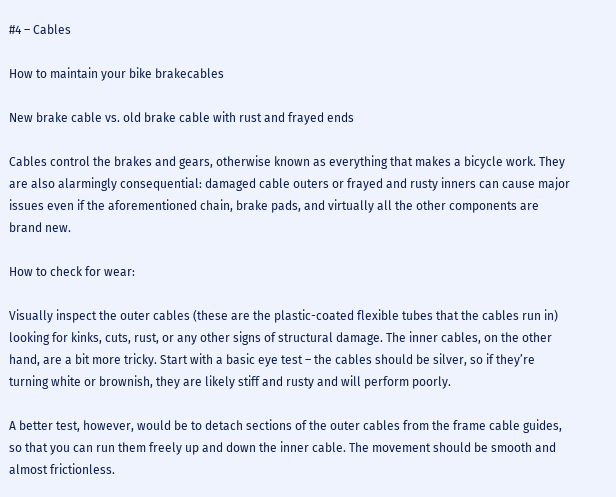#4 – Cables

How to maintain your bike brakecables

New brake cable vs. old brake cable with rust and frayed ends

Cables control the brakes and gears, otherwise known as everything that makes a bicycle work. They are also alarmingly consequential: damaged cable outers or frayed and rusty inners can cause major issues even if the aforementioned chain, brake pads, and virtually all the other components are brand new.

How to check for wear:

Visually inspect the outer cables (these are the plastic-coated flexible tubes that the cables run in) looking for kinks, cuts, rust, or any other signs of structural damage. The inner cables, on the other hand, are a bit more tricky. Start with a basic eye test – the cables should be silver, so if they’re turning white or brownish, they are likely stiff and rusty and will perform poorly.

A better test, however, would be to detach sections of the outer cables from the frame cable guides, so that you can run them freely up and down the inner cable. The movement should be smooth and almost frictionless.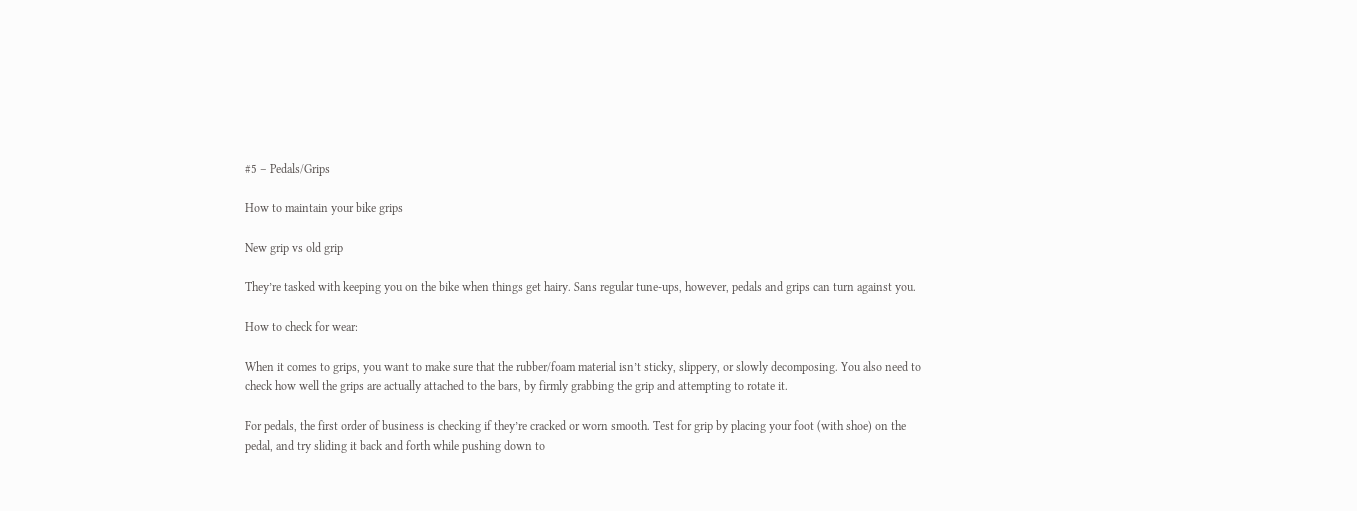#5 – Pedals/Grips

How to maintain your bike grips

New grip vs old grip

They’re tasked with keeping you on the bike when things get hairy. Sans regular tune-ups, however, pedals and grips can turn against you.

How to check for wear:

When it comes to grips, you want to make sure that the rubber/foam material isn’t sticky, slippery, or slowly decomposing. You also need to check how well the grips are actually attached to the bars, by firmly grabbing the grip and attempting to rotate it.

For pedals, the first order of business is checking if they’re cracked or worn smooth. Test for grip by placing your foot (with shoe) on the pedal, and try sliding it back and forth while pushing down to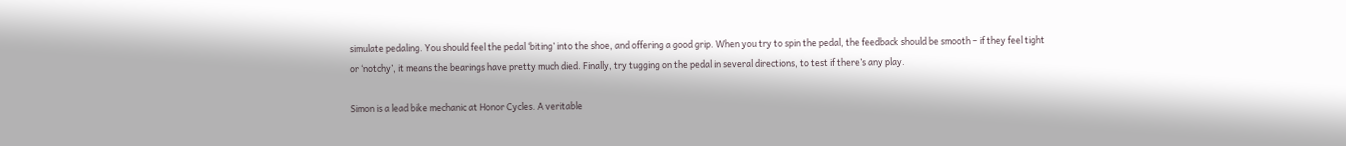simulate pedaling. You should feel the pedal ‘biting’ into the shoe, and offering a good grip. When you try to spin the pedal, the feedback should be smooth – if they feel tight or ‘notchy’, it means the bearings have pretty much died. Finally, try tugging on the pedal in several directions, to test if there’s any play.

Simon is a lead bike mechanic at Honor Cycles. A veritable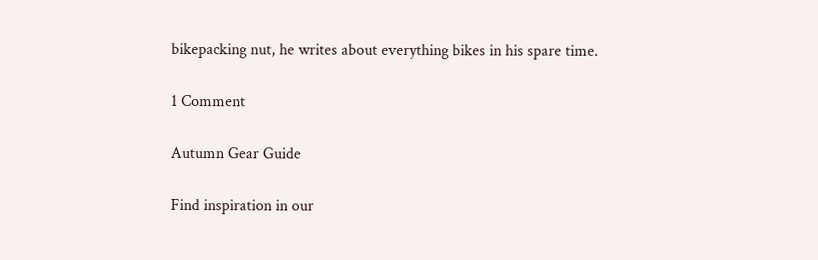bikepacking nut, he writes about everything bikes in his spare time.

1 Comment

Autumn Gear Guide

Find inspiration in our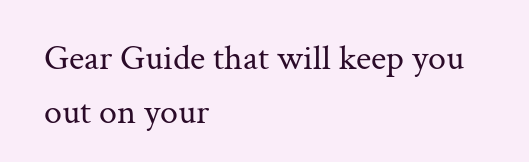Gear Guide that will keep you out on your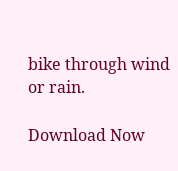bike through wind or rain.

Download Now